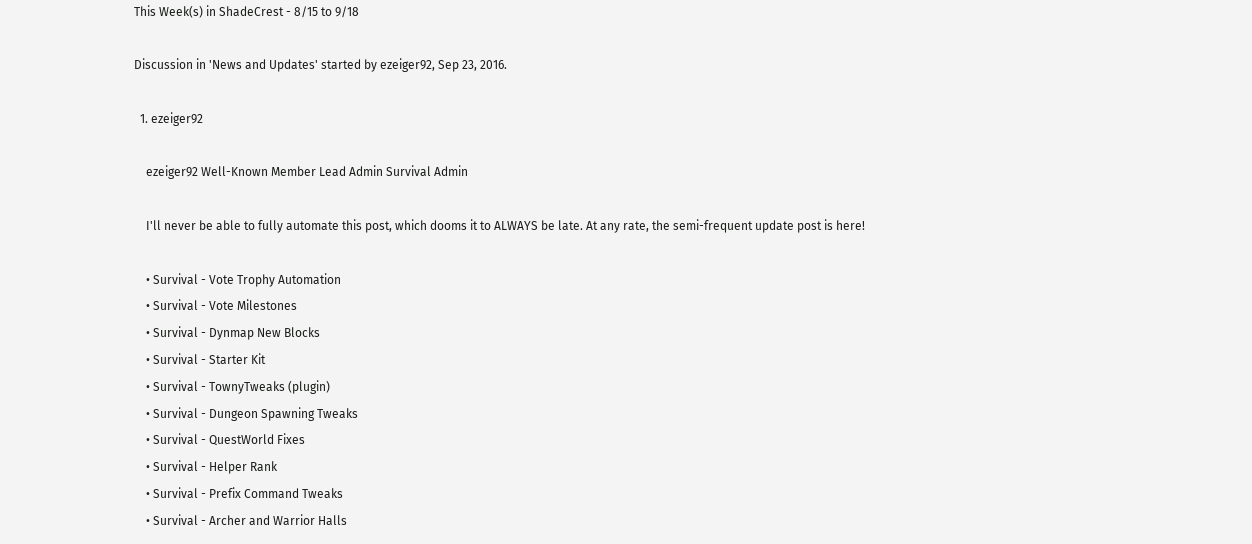This Week(s) in ShadeCrest - 8/15 to 9/18

Discussion in 'News and Updates' started by ezeiger92, Sep 23, 2016.

  1. ezeiger92

    ezeiger92 Well-Known Member Lead Admin Survival Admin

    I'll never be able to fully automate this post, which dooms it to ALWAYS be late. At any rate, the semi-frequent update post is here!

    • Survival - Vote Trophy Automation
    • Survival - Vote Milestones
    • Survival - Dynmap New Blocks
    • Survival - Starter Kit
    • Survival - TownyTweaks (plugin)
    • Survival - Dungeon Spawning Tweaks
    • Survival - QuestWorld Fixes
    • Survival - Helper Rank
    • Survival - Prefix Command Tweaks
    • Survival - Archer and Warrior Halls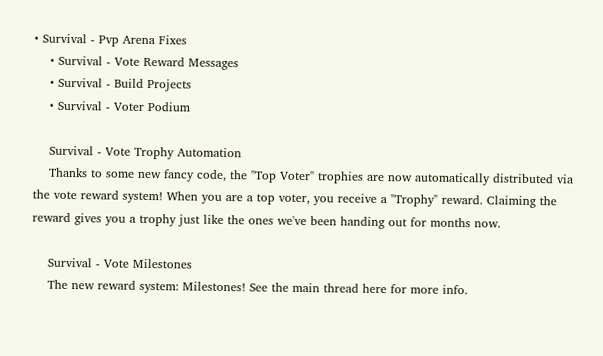• Survival - Pvp Arena Fixes
    • Survival - Vote Reward Messages
    • Survival - Build Projects
    • Survival - Voter Podium

    Survival - Vote Trophy Automation
    Thanks to some new fancy code, the "Top Voter" trophies are now automatically distributed via the vote reward system! When you are a top voter, you receive a "Trophy" reward. Claiming the reward gives you a trophy just like the ones we've been handing out for months now.

    Survival - Vote Milestones
    The new reward system: Milestones! See the main thread here for more info.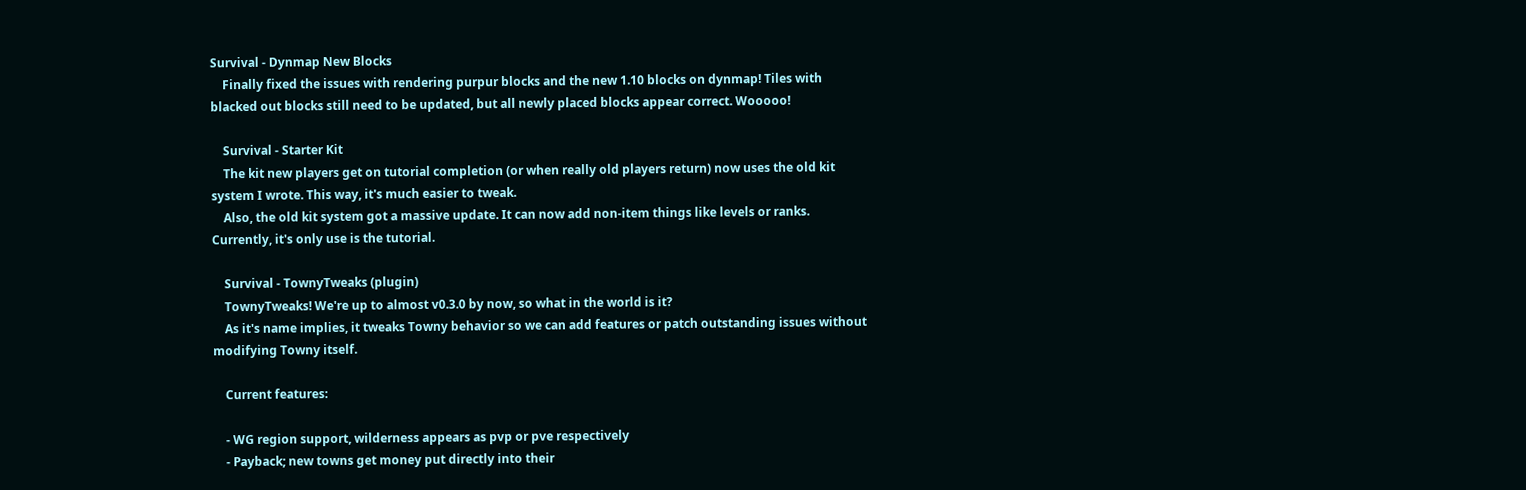Survival - Dynmap New Blocks
    Finally fixed the issues with rendering purpur blocks and the new 1.10 blocks on dynmap! Tiles with blacked out blocks still need to be updated, but all newly placed blocks appear correct. Wooooo!

    Survival - Starter Kit
    The kit new players get on tutorial completion (or when really old players return) now uses the old kit system I wrote. This way, it's much easier to tweak.
    Also, the old kit system got a massive update. It can now add non-item things like levels or ranks. Currently, it's only use is the tutorial.

    Survival - TownyTweaks (plugin)
    TownyTweaks! We're up to almost v0.3.0 by now, so what in the world is it?
    As it's name implies, it tweaks Towny behavior so we can add features or patch outstanding issues without modifying Towny itself.

    Current features:

    - WG region support, wilderness appears as pvp or pve respectively
    - Payback; new towns get money put directly into their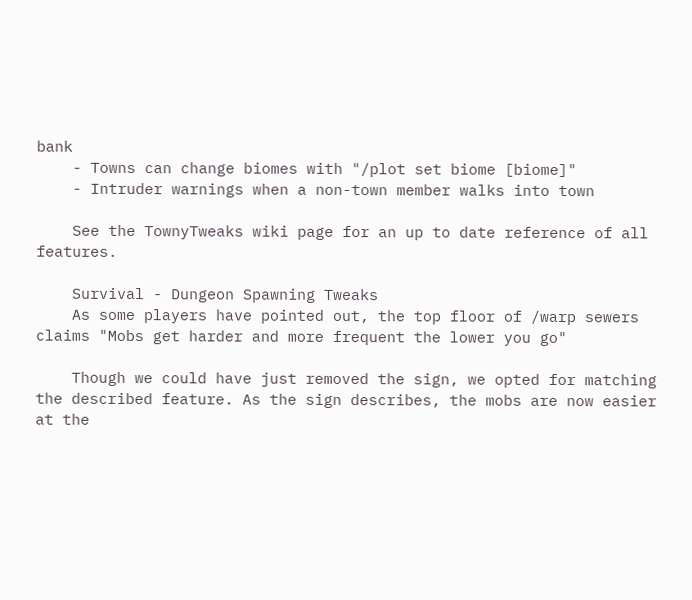bank
    - Towns can change biomes with "/plot set biome [biome]"
    - Intruder warnings when a non-town member walks into town

    See the TownyTweaks wiki page for an up to date reference of all features.

    Survival - Dungeon Spawning Tweaks
    As some players have pointed out, the top floor of /warp sewers claims "Mobs get harder and more frequent the lower you go"

    Though we could have just removed the sign, we opted for matching the described feature. As the sign describes, the mobs are now easier at the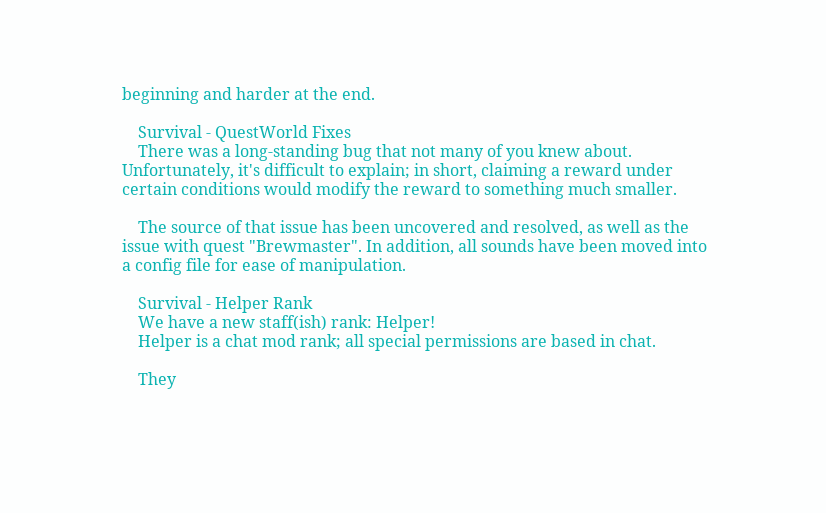beginning and harder at the end.

    Survival - QuestWorld Fixes
    There was a long-standing bug that not many of you knew about. Unfortunately, it's difficult to explain; in short, claiming a reward under certain conditions would modify the reward to something much smaller.

    The source of that issue has been uncovered and resolved, as well as the issue with quest "Brewmaster". In addition, all sounds have been moved into a config file for ease of manipulation.

    Survival - Helper Rank
    We have a new staff(ish) rank: Helper!
    Helper is a chat mod rank; all special permissions are based in chat.

    They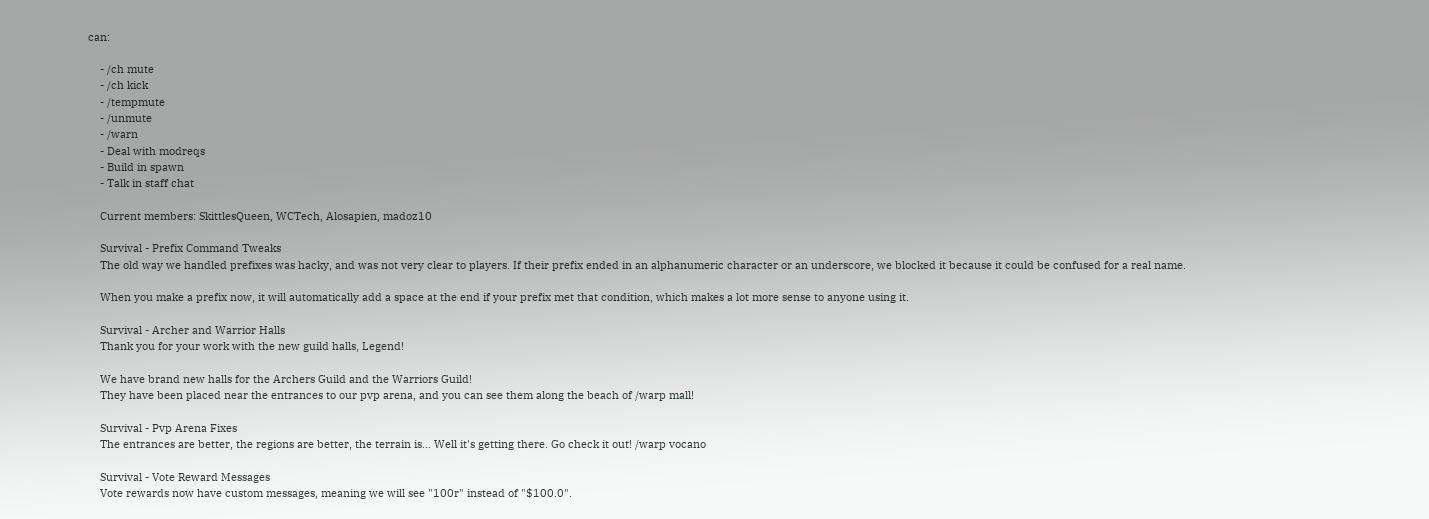can:

    - /ch mute
    - /ch kick
    - /tempmute
    - /unmute
    - /warn
    - Deal with modreqs
    - Build in spawn
    - Talk in staff chat

    Current members: SkittlesQueen, WCTech, Alosapien, madoz10

    Survival - Prefix Command Tweaks
    The old way we handled prefixes was hacky, and was not very clear to players. If their prefix ended in an alphanumeric character or an underscore, we blocked it because it could be confused for a real name.

    When you make a prefix now, it will automatically add a space at the end if your prefix met that condition, which makes a lot more sense to anyone using it.

    Survival - Archer and Warrior Halls
    Thank you for your work with the new guild halls, Legend!

    We have brand new halls for the Archers Guild and the Warriors Guild!
    They have been placed near the entrances to our pvp arena, and you can see them along the beach of /warp mall!

    Survival - Pvp Arena Fixes
    The entrances are better, the regions are better, the terrain is... Well it's getting there. Go check it out! /warp vocano

    Survival - Vote Reward Messages
    Vote rewards now have custom messages, meaning we will see "100r" instead of "$100.0".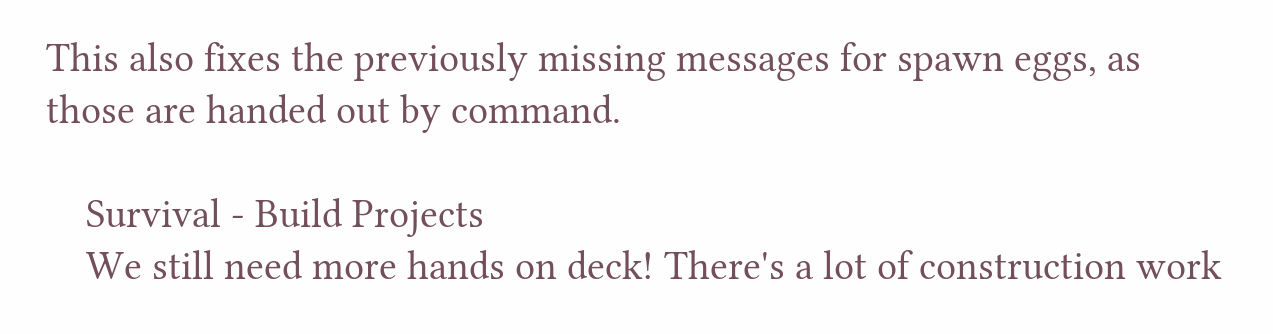This also fixes the previously missing messages for spawn eggs, as those are handed out by command.

    Survival - Build Projects
    We still need more hands on deck! There's a lot of construction work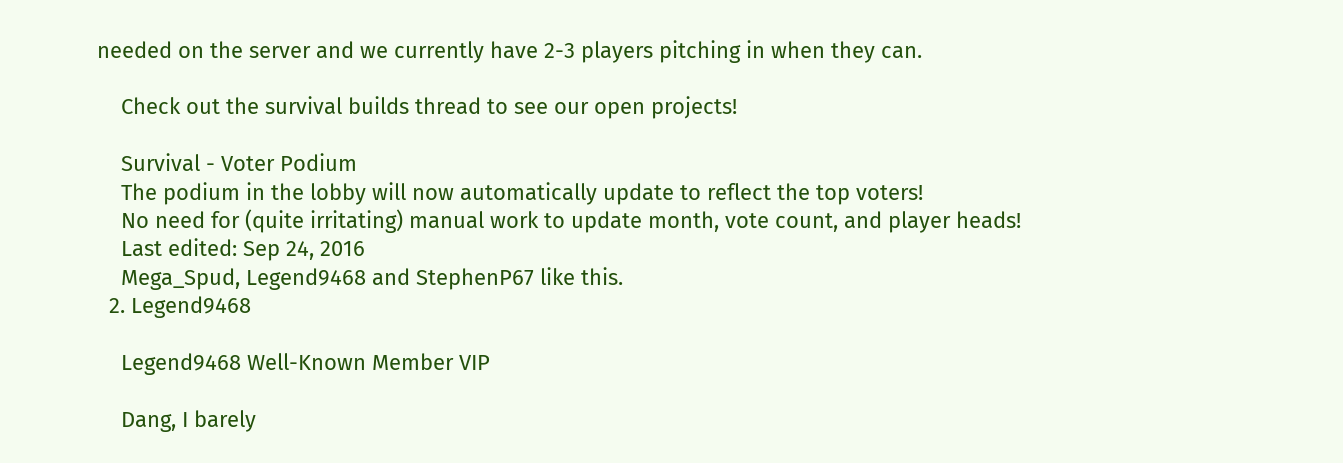needed on the server and we currently have 2-3 players pitching in when they can.

    Check out the survival builds thread to see our open projects!

    Survival - Voter Podium
    The podium in the lobby will now automatically update to reflect the top voters!
    No need for (quite irritating) manual work to update month, vote count, and player heads!
    Last edited: Sep 24, 2016
    Mega_Spud, Legend9468 and StephenP67 like this.
  2. Legend9468

    Legend9468 Well-Known Member VIP

    Dang, I barely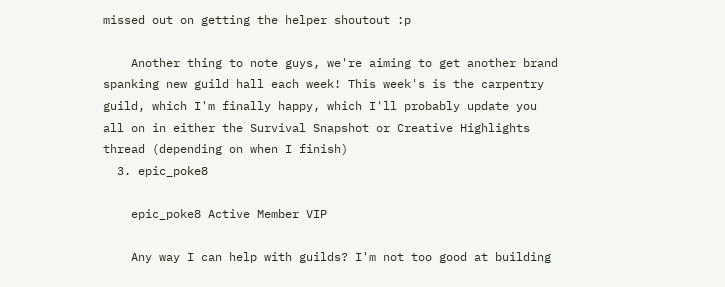missed out on getting the helper shoutout :p

    Another thing to note guys, we're aiming to get another brand spanking new guild hall each week! This week's is the carpentry guild, which I'm finally happy, which I'll probably update you all on in either the Survival Snapshot or Creative Highlights thread (depending on when I finish)
  3. epic_poke8

    epic_poke8 Active Member VIP

    Any way I can help with guilds? I'm not too good at building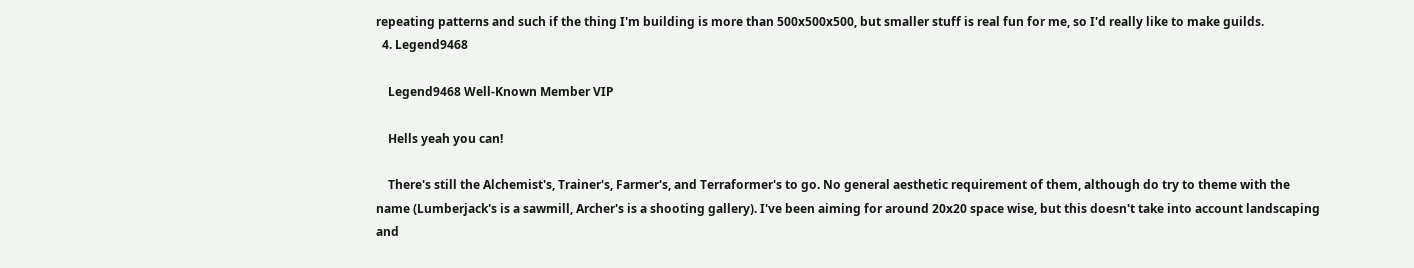repeating patterns and such if the thing I'm building is more than 500x500x500, but smaller stuff is real fun for me, so I'd really like to make guilds.
  4. Legend9468

    Legend9468 Well-Known Member VIP

    Hells yeah you can!

    There's still the Alchemist's, Trainer's, Farmer's, and Terraformer's to go. No general aesthetic requirement of them, although do try to theme with the name (Lumberjack's is a sawmill, Archer's is a shooting gallery). I've been aiming for around 20x20 space wise, but this doesn't take into account landscaping and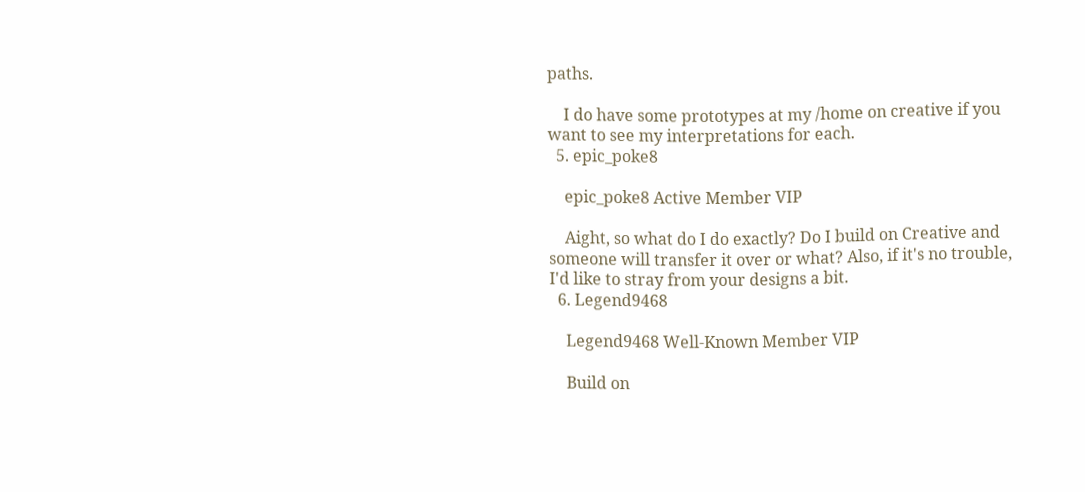paths.

    I do have some prototypes at my /home on creative if you want to see my interpretations for each.
  5. epic_poke8

    epic_poke8 Active Member VIP

    Aight, so what do I do exactly? Do I build on Creative and someone will transfer it over or what? Also, if it's no trouble, I'd like to stray from your designs a bit.
  6. Legend9468

    Legend9468 Well-Known Member VIP

    Build on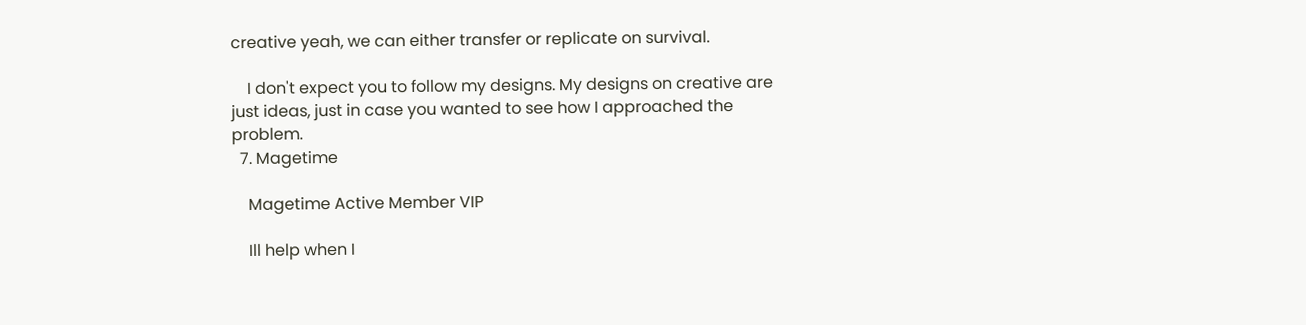creative yeah, we can either transfer or replicate on survival.

    I don't expect you to follow my designs. My designs on creative are just ideas, just in case you wanted to see how I approached the problem.
  7. Magetime

    Magetime Active Member VIP

    Ill help when I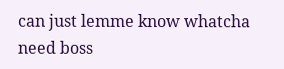can just lemme know whatcha need boss